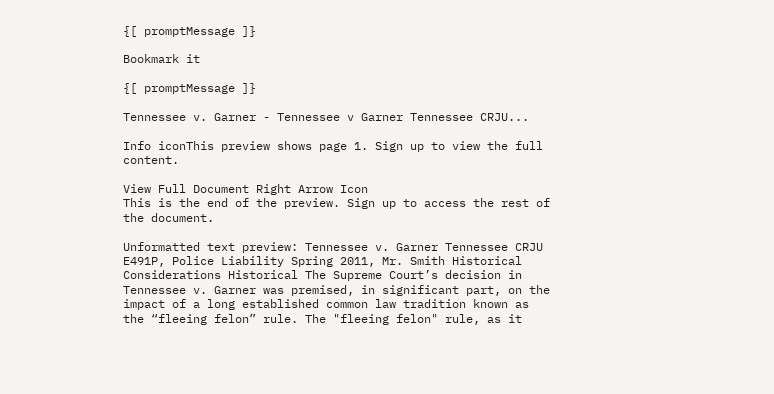{[ promptMessage ]}

Bookmark it

{[ promptMessage ]}

Tennessee v. Garner - Tennessee v Garner Tennessee CRJU...

Info iconThis preview shows page 1. Sign up to view the full content.

View Full Document Right Arrow Icon
This is the end of the preview. Sign up to access the rest of the document.

Unformatted text preview: Tennessee v. Garner Tennessee CRJU E491P, Police Liability Spring 2011, Mr. Smith Historical Considerations Historical The Supreme Court’s decision in Tennessee v. Garner was premised, in significant part, on the impact of a long established common law tradition known as the “fleeing felon” rule. The "fleeing felon" rule, as it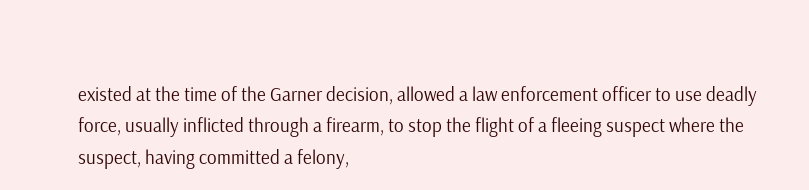existed at the time of the Garner decision, allowed a law enforcement officer to use deadly force, usually inflicted through a firearm, to stop the flight of a fleeing suspect where the suspect, having committed a felony,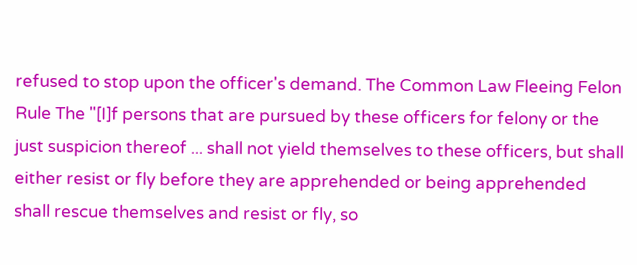refused to stop upon the officer's demand. The Common Law Fleeing Felon Rule The "[I]f persons that are pursued by these officers for felony or the just suspicion thereof ... shall not yield themselves to these officers, but shall either resist or fly before they are apprehended or being apprehended shall rescue themselves and resist or fly, so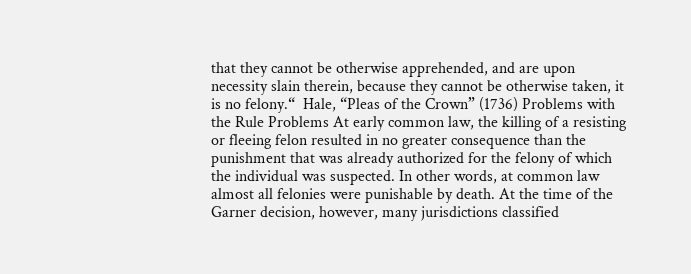that they cannot be otherwise apprehended, and are upon necessity slain therein, because they cannot be otherwise taken, it is no felony.“  Hale, “Pleas of the Crown” (1736) Problems with the Rule Problems At early common law, the killing of a resisting or fleeing felon resulted in no greater consequence than the punishment that was already authorized for the felony of which the individual was suspected. In other words, at common law almost all felonies were punishable by death. At the time of the Garner decision, however, many jurisdictions classified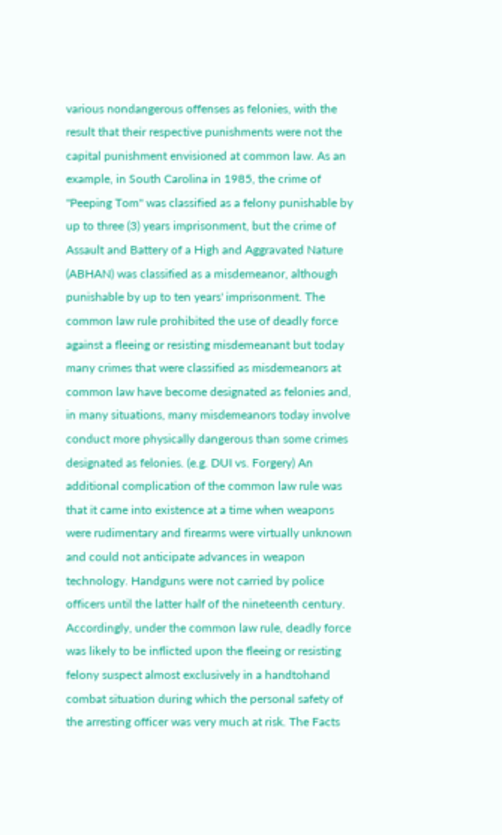various nondangerous offenses as felonies, with the result that their respective punishments were not the capital punishment envisioned at common law. As an example, in South Carolina in 1985, the crime of "Peeping Tom" was classified as a felony punishable by up to three (3) years imprisonment, but the crime of Assault and Battery of a High and Aggravated Nature (ABHAN) was classified as a misdemeanor, although punishable by up to ten years' imprisonment. The common law rule prohibited the use of deadly force against a fleeing or resisting misdemeanant but today many crimes that were classified as misdemeanors at common law have become designated as felonies and, in many situations, many misdemeanors today involve conduct more physically dangerous than some crimes designated as felonies. (e.g. DUI vs. Forgery) An additional complication of the common law rule was that it came into existence at a time when weapons were rudimentary and firearms were virtually unknown and could not anticipate advances in weapon technology. Handguns were not carried by police officers until the latter half of the nineteenth century. Accordingly, under the common law rule, deadly force was likely to be inflicted upon the fleeing or resisting felony suspect almost exclusively in a handtohand combat situation during which the personal safety of the arresting officer was very much at risk. The Facts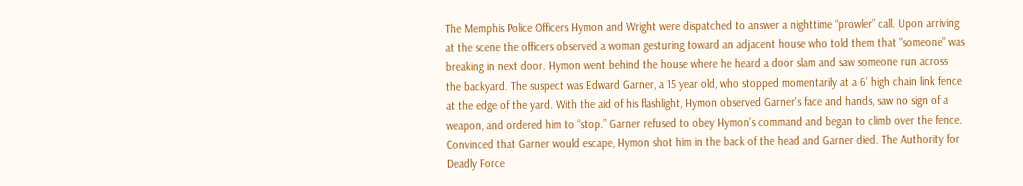The Memphis Police Officers Hymon and Wright were dispatched to answer a nighttime “prowler” call. Upon arriving at the scene the officers observed a woman gesturing toward an adjacent house who told them that "someone" was breaking in next door. Hymon went behind the house where he heard a door slam and saw someone run across the backyard. The suspect was Edward Garner, a 15 year old, who stopped momentarily at a 6’ high chain link fence at the edge of the yard. With the aid of his flashlight, Hymon observed Garner's face and hands, saw no sign of a weapon, and ordered him to “stop.” Garner refused to obey Hymon’s command and began to climb over the fence. Convinced that Garner would escape, Hymon shot him in the back of the head and Garner died. The Authority for Deadly Force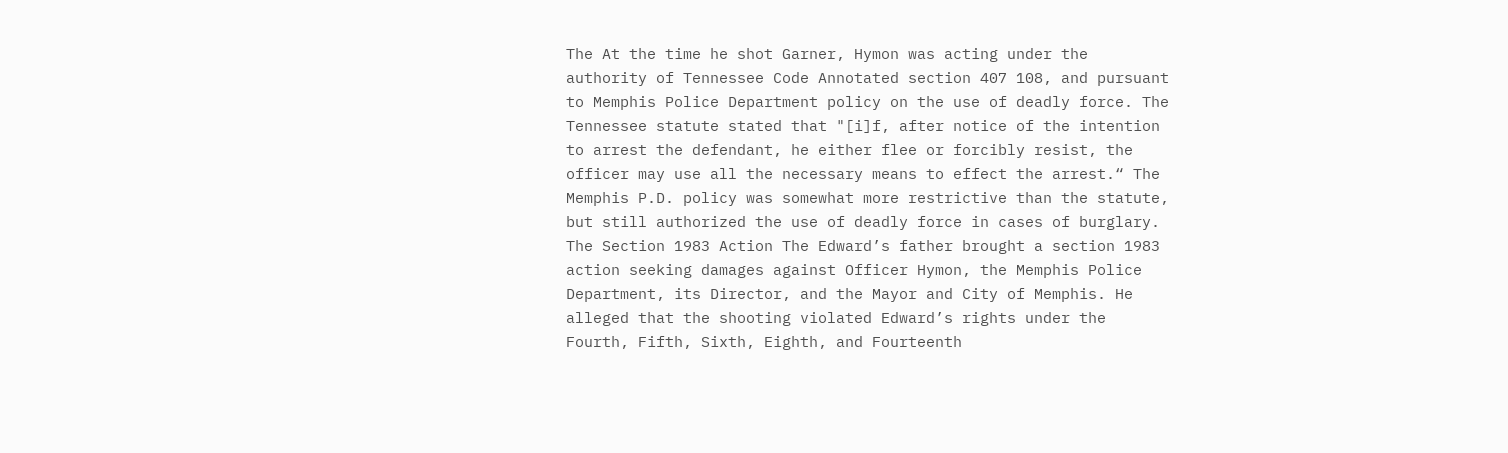The At the time he shot Garner, Hymon was acting under the authority of Tennessee Code Annotated section 407 108, and pursuant to Memphis Police Department policy on the use of deadly force. The Tennessee statute stated that "[i]f, after notice of the intention to arrest the defendant, he either flee or forcibly resist, the officer may use all the necessary means to effect the arrest.“ The Memphis P.D. policy was somewhat more restrictive than the statute, but still authorized the use of deadly force in cases of burglary. The Section 1983 Action The Edward’s father brought a section 1983 action seeking damages against Officer Hymon, the Memphis Police Department, its Director, and the Mayor and City of Memphis. He alleged that the shooting violated Edward’s rights under the Fourth, Fifth, Sixth, Eighth, and Fourteenth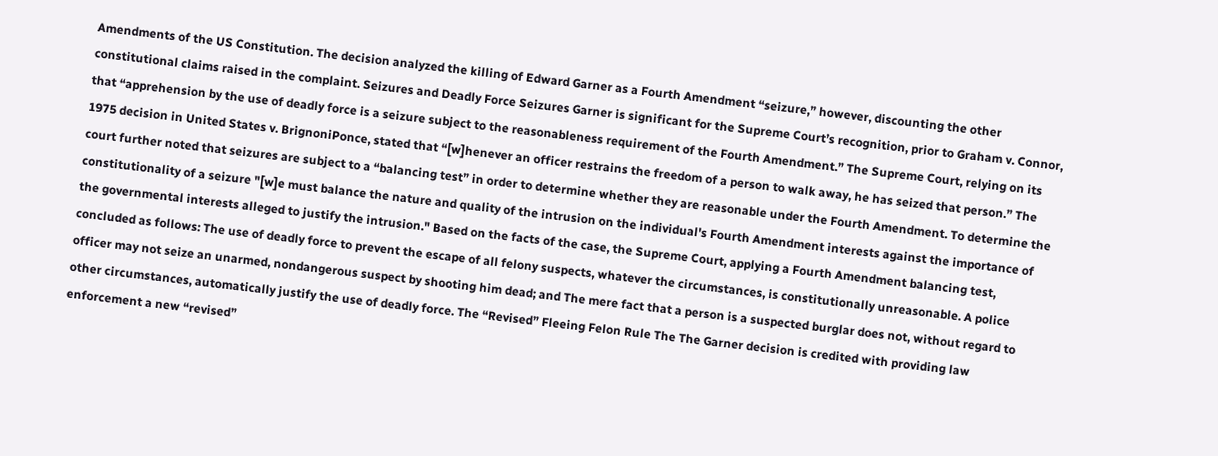Amendments of the US Constitution. The decision analyzed the killing of Edward Garner as a Fourth Amendment “seizure,” however, discounting the other constitutional claims raised in the complaint. Seizures and Deadly Force Seizures Garner is significant for the Supreme Court’s recognition, prior to Graham v. Connor, that “apprehension by the use of deadly force is a seizure subject to the reasonableness requirement of the Fourth Amendment.” The Supreme Court, relying on its 1975 decision in United States v. BrignoniPonce, stated that “[w]henever an officer restrains the freedom of a person to walk away, he has seized that person.” The court further noted that seizures are subject to a “balancing test” in order to determine whether they are reasonable under the Fourth Amendment. To determine the constitutionality of a seizure "[w]e must balance the nature and quality of the intrusion on the individual's Fourth Amendment interests against the importance of the governmental interests alleged to justify the intrusion." Based on the facts of the case, the Supreme Court, applying a Fourth Amendment balancing test, concluded as follows: The use of deadly force to prevent the escape of all felony suspects, whatever the circumstances, is constitutionally unreasonable. A police officer may not seize an unarmed, nondangerous suspect by shooting him dead; and The mere fact that a person is a suspected burglar does not, without regard to other circumstances, automatically justify the use of deadly force. The “Revised” Fleeing Felon Rule The The Garner decision is credited with providing law enforcement a new “revised”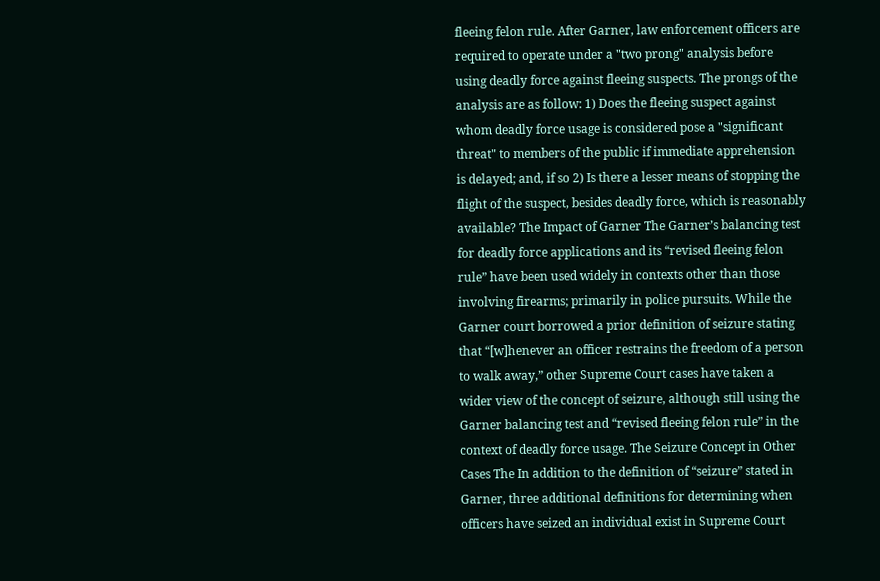fleeing felon rule. After Garner, law enforcement officers are required to operate under a "two prong" analysis before using deadly force against fleeing suspects. The prongs of the analysis are as follow: 1) Does the fleeing suspect against whom deadly force usage is considered pose a "significant threat" to members of the public if immediate apprehension is delayed; and, if so 2) Is there a lesser means of stopping the flight of the suspect, besides deadly force, which is reasonably available? The Impact of Garner The Garner’s balancing test for deadly force applications and its “revised fleeing felon rule” have been used widely in contexts other than those involving firearms; primarily in police pursuits. While the Garner court borrowed a prior definition of seizure stating that “[w]henever an officer restrains the freedom of a person to walk away,” other Supreme Court cases have taken a wider view of the concept of seizure, although still using the Garner balancing test and “revised fleeing felon rule” in the context of deadly force usage. The Seizure Concept in Other Cases The In addition to the definition of “seizure” stated in Garner, three additional definitions for determining when officers have seized an individual exist in Supreme Court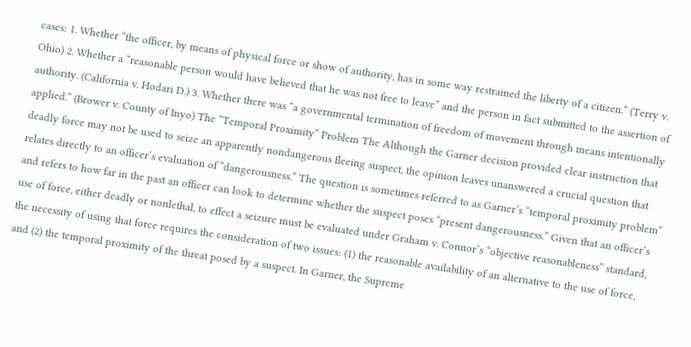cases: 1. Whether “the officer, by means of physical force or show of authority, has in some way restrained the liberty of a citizen.” (Terry v. Ohio) 2. Whether a “reasonable person would have believed that he was not free to leave” and the person in fact submitted to the assertion of authority. (California v. Hodari D.) 3. Whether there was “a governmental termination of freedom of movement through means intentionally applied.” (Brower v. County of Inyo) The “Temporal Proximity” Problem The Although the Garner decision provided clear instruction that deadly force may not be used to seize an apparently nondangerous fleeing suspect, the opinion leaves unanswered a crucial question that relates directly to an officer’s evaluation of “dangerousness.” The question is sometimes referred to as Garner’s “temporal proximity problem” and refers to how far in the past an officer can look to determine whether the suspect poses “present dangerousness.” Given that an officer’s use of force, either deadly or nonlethal, to effect a seizure must be evaluated under Graham v. Connor’s “objective reasonableness” standard, the necessity of using that force requires the consideration of two issues: (1) the reasonable availability of an alternative to the use of force, and (2) the temporal proximity of the threat posed by a suspect. In Garner, the Supreme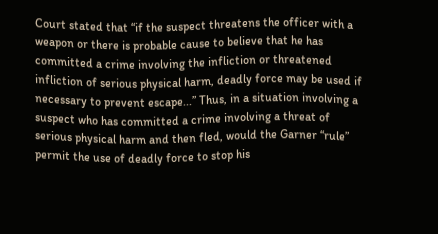Court stated that “if the suspect threatens the officer with a weapon or there is probable cause to believe that he has committed a crime involving the infliction or threatened infliction of serious physical harm, deadly force may be used if necessary to prevent escape...” Thus, in a situation involving a suspect who has committed a crime involving a threat of serious physical harm and then fled, would the Garner “rule” permit the use of deadly force to stop his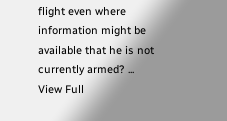flight even where information might be available that he is not currently armed? ...
View Full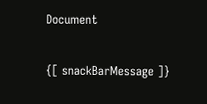Document

{[ snackBarMessage ]}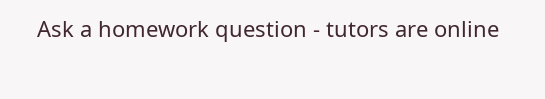Ask a homework question - tutors are online